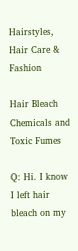Hairstyles, Hair Care & Fashion

Hair Bleach Chemicals and Toxic Fumes

Q: Hi. I know I left hair bleach on my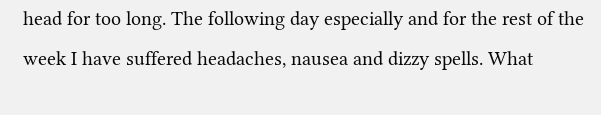head for too long. The following day especially and for the rest of the week I have suffered headaches, nausea and dizzy spells. What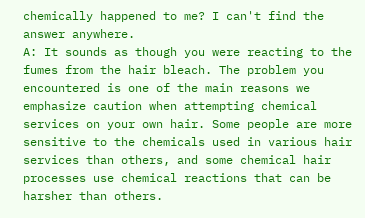chemically happened to me? I can't find the answer anywhere.
A: It sounds as though you were reacting to the fumes from the hair bleach. The problem you encountered is one of the main reasons we emphasize caution when attempting chemical services on your own hair. Some people are more sensitive to the chemicals used in various hair services than others, and some chemical hair processes use chemical reactions that can be harsher than others.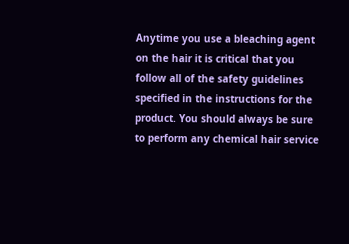Anytime you use a bleaching agent on the hair it is critical that you follow all of the safety guidelines specified in the instructions for the product. You should always be sure to perform any chemical hair service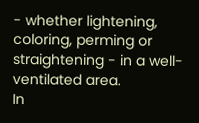- whether lightening, coloring, perming or straightening - in a well-ventilated area.
In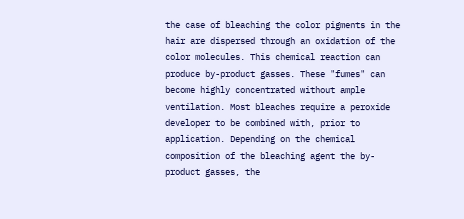the case of bleaching the color pigments in the hair are dispersed through an oxidation of the color molecules. This chemical reaction can produce by-product gasses. These "fumes" can become highly concentrated without ample ventilation. Most bleaches require a peroxide developer to be combined with, prior to application. Depending on the chemical composition of the bleaching agent the by-product gasses, the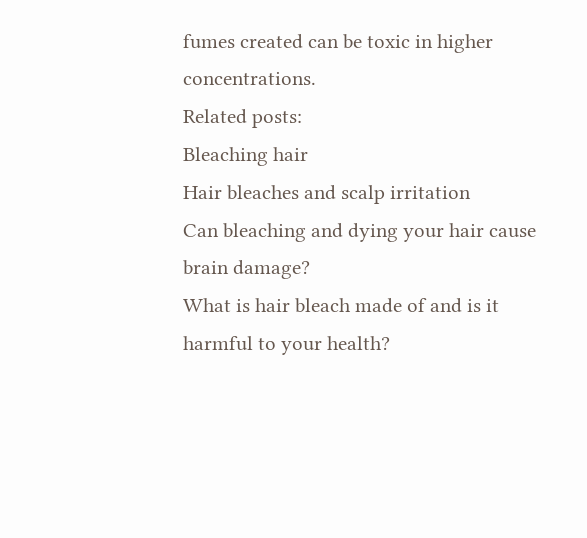fumes created can be toxic in higher concentrations.
Related posts:
Bleaching hair
Hair bleaches and scalp irritation
Can bleaching and dying your hair cause brain damage?
What is hair bleach made of and is it harmful to your health?